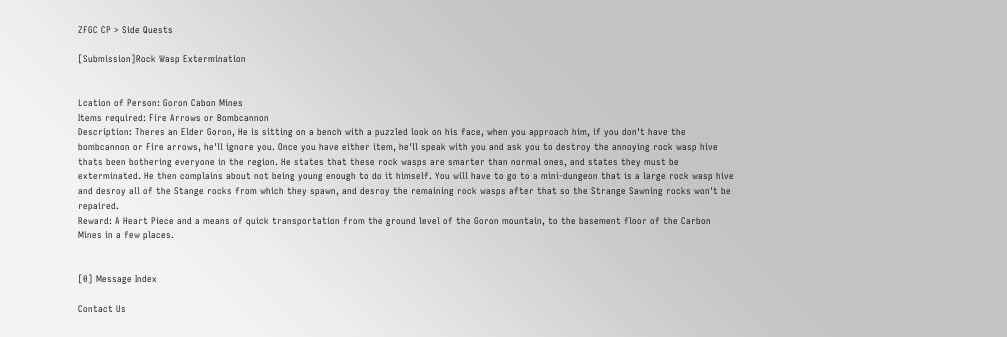ZFGC CP > Side Quests

[Submission]Rock Wasp Extermination


Lcation of Person: Goron Cabon Mines
Items required: Fire Arrows or Bombcannon
Description: Theres an Elder Goron, He is sitting on a bench with a puzzled look on his face, when you approach him, if you don't have the bombcannon or Fire arrows, he'll ignore you. Once you have either item, he'll speak with you and ask you to destroy the annoying rock wasp hive thats been bothering everyone in the region. He states that these rock wasps are smarter than normal ones, and states they must be exterminated. He then complains about not being young enough to do it himself. You will have to go to a mini-dungeon that is a large rock wasp hive and desroy all of the Stange rocks from which they spawn, and desroy the remaining rock wasps after that so the Strange Sawning rocks won't be repaired.
Reward: A Heart Piece and a means of quick transportation from the ground level of the Goron mountain, to the basement floor of the Carbon Mines in a few places.


[0] Message Index

Contact Us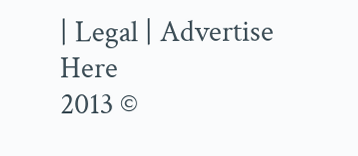| Legal | Advertise Here
2013 ©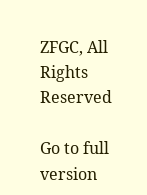ZFGC, All Rights Reserved

Go to full version